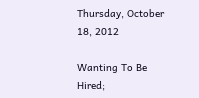Thursday, October 18, 2012

Wanting To Be Hired;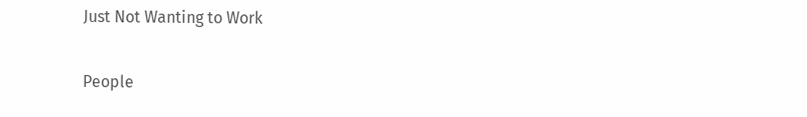Just Not Wanting to Work

People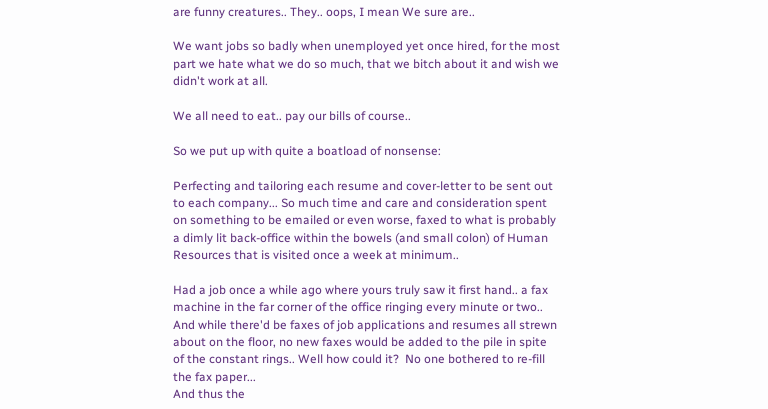are funny creatures.. They.. oops, I mean We sure are..

We want jobs so badly when unemployed yet once hired, for the most part we hate what we do so much, that we bitch about it and wish we didn't work at all.

We all need to eat.. pay our bills of course..

So we put up with quite a boatload of nonsense:

Perfecting and tailoring each resume and cover-letter to be sent out to each company... So much time and care and consideration spent on something to be emailed or even worse, faxed to what is probably a dimly lit back-office within the bowels (and small colon) of Human Resources that is visited once a week at minimum..

Had a job once a while ago where yours truly saw it first hand.. a fax machine in the far corner of the office ringing every minute or two.. And while there'd be faxes of job applications and resumes all strewn about on the floor, no new faxes would be added to the pile in spite of the constant rings.. Well how could it?  No one bothered to re-fill the fax paper...
And thus the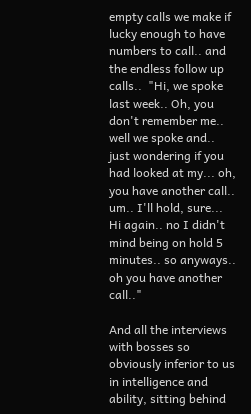empty calls we make if lucky enough to have numbers to call.. and the endless follow up calls..  "Hi, we spoke last week.. Oh, you don't remember me.. well we spoke and.. just wondering if you had looked at my... oh, you have another call.. um.. I'll hold, sure... Hi again.. no I didn't mind being on hold 5 minutes.. so anyways.. oh you have another call.."

And all the interviews with bosses so obviously inferior to us in intelligence and ability, sitting behind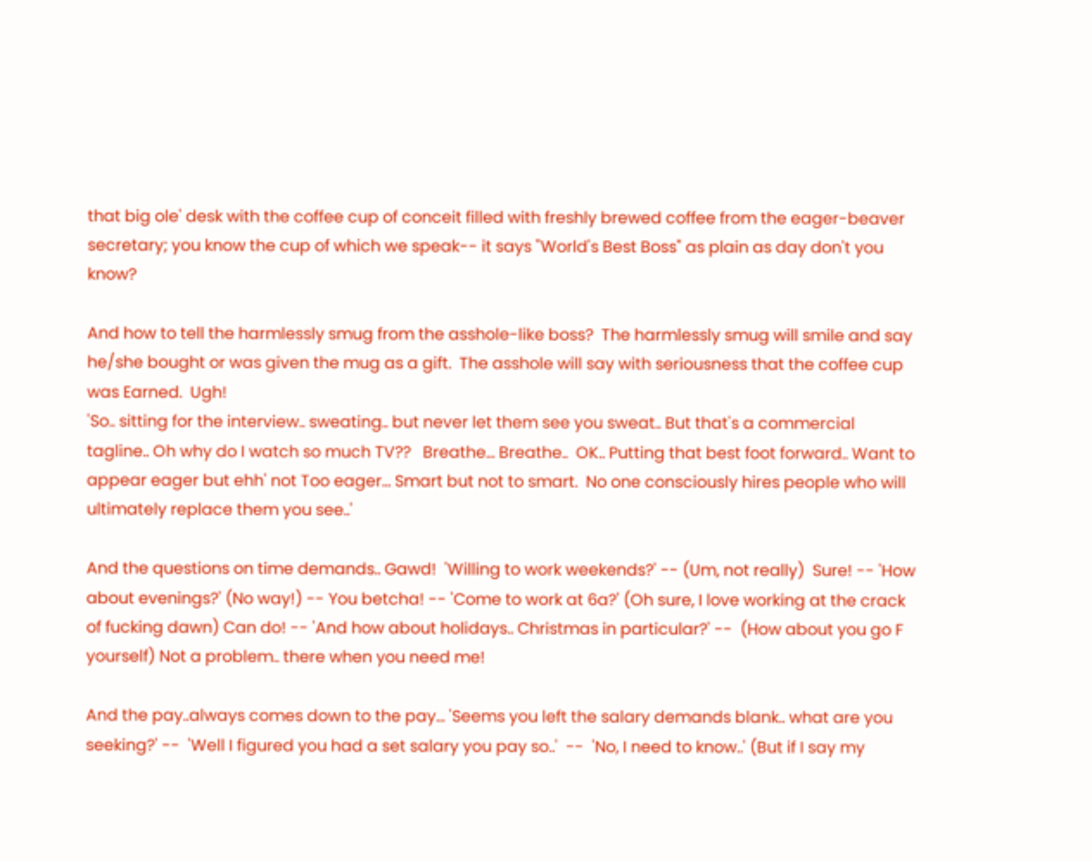that big ole' desk with the coffee cup of conceit filled with freshly brewed coffee from the eager-beaver secretary; you know the cup of which we speak-- it says "World's Best Boss" as plain as day don't you know?

And how to tell the harmlessly smug from the asshole-like boss?  The harmlessly smug will smile and say he/she bought or was given the mug as a gift.  The asshole will say with seriousness that the coffee cup was Earned.  Ugh!
'So.. sitting for the interview.. sweating.. but never let them see you sweat.. But that's a commercial tagline.. Oh why do I watch so much TV??   Breathe... Breathe..  OK.. Putting that best foot forward.. Want to appear eager but ehh' not Too eager... Smart but not to smart.  No one consciously hires people who will ultimately replace them you see..'

And the questions on time demands.. Gawd!  'Willing to work weekends?' -- (Um, not really)  Sure! -- 'How about evenings?' (No way!) -- You betcha! -- 'Come to work at 6a?' (Oh sure, I love working at the crack of fucking dawn) Can do! -- 'And how about holidays.. Christmas in particular?' --  (How about you go F yourself) Not a problem.. there when you need me!

And the pay..always comes down to the pay... 'Seems you left the salary demands blank.. what are you seeking?' --  'Well I figured you had a set salary you pay so..'  --  'No, I need to know..' (But if I say my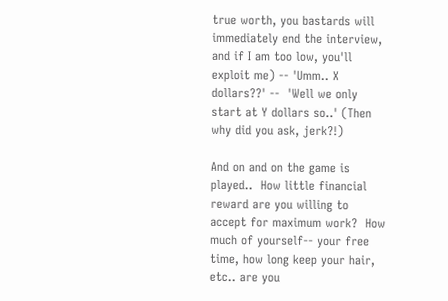true worth, you bastards will immediately end the interview, and if I am too low, you'll exploit me) -- 'Umm.. X dollars??' --  'Well we only start at Y dollars so..' (Then why did you ask, jerk?!)

And on and on the game is played..  How little financial reward are you willing to accept for maximum work?  How much of yourself-- your free time, how long keep your hair, etc.. are you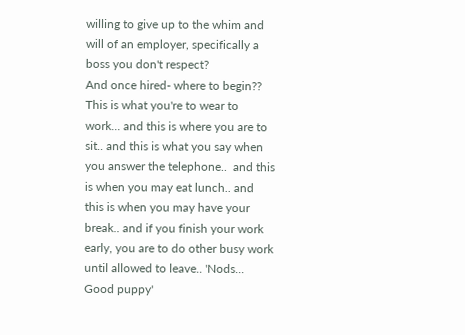willing to give up to the whim and will of an employer, specifically a boss you don't respect?
And once hired- where to begin??  This is what you're to wear to work... and this is where you are to sit.. and this is what you say when you answer the telephone..  and this is when you may eat lunch.. and this is when you may have your break.. and if you finish your work early, you are to do other busy work until allowed to leave.. 'Nods... Good puppy'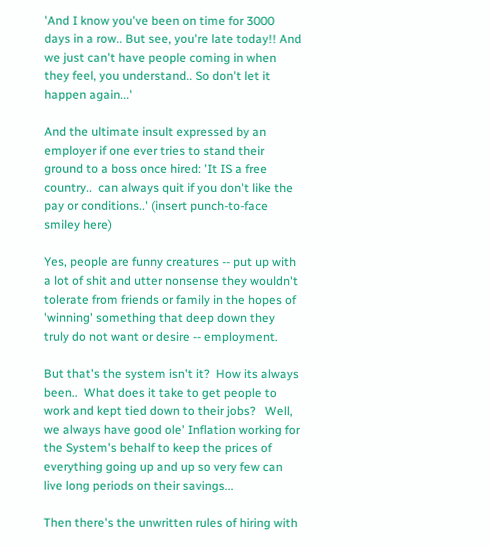'And I know you've been on time for 3000 days in a row.. But see, you're late today!! And we just can't have people coming in when they feel, you understand.. So don't let it happen again...'

And the ultimate insult expressed by an employer if one ever tries to stand their ground to a boss once hired: 'It IS a free country..  can always quit if you don't like the pay or conditions..' (insert punch-to-face smiley here)

Yes, people are funny creatures -- put up with a lot of shit and utter nonsense they wouldn't tolerate from friends or family in the hopes of 'winning' something that deep down they truly do not want or desire -- employment.

But that's the system isn't it?  How its always been..  What does it take to get people to work and kept tied down to their jobs?   Well, we always have good ole' Inflation working for the System's behalf to keep the prices of everything going up and up so very few can live long periods on their savings...

Then there's the unwritten rules of hiring with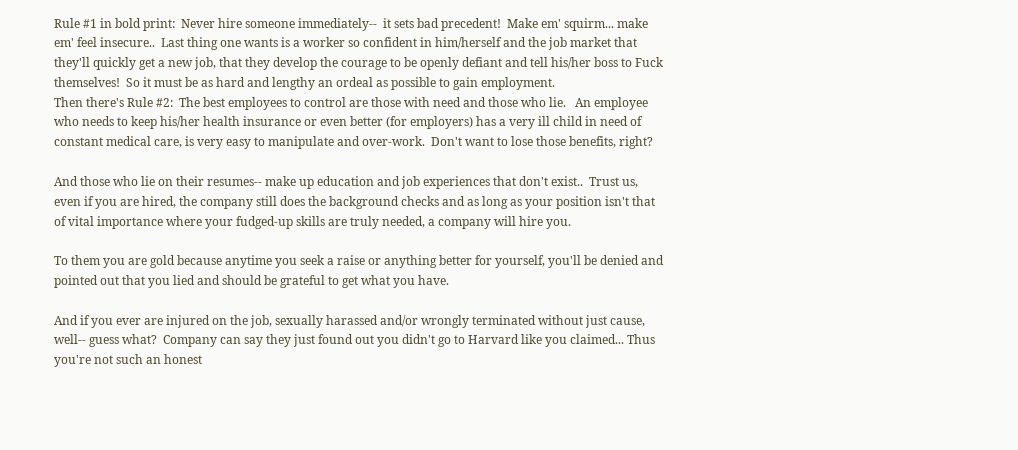Rule #1 in bold print:  Never hire someone immediately--  it sets bad precedent!  Make em' squirm... make em' feel insecure..  Last thing one wants is a worker so confident in him/herself and the job market that they'll quickly get a new job, that they develop the courage to be openly defiant and tell his/her boss to Fuck themselves!  So it must be as hard and lengthy an ordeal as possible to gain employment.
Then there's Rule #2:  The best employees to control are those with need and those who lie.   An employee who needs to keep his/her health insurance or even better (for employers) has a very ill child in need of constant medical care, is very easy to manipulate and over-work.  Don't want to lose those benefits, right?

And those who lie on their resumes-- make up education and job experiences that don't exist..  Trust us, even if you are hired, the company still does the background checks and as long as your position isn't that of vital importance where your fudged-up skills are truly needed, a company will hire you.

To them you are gold because anytime you seek a raise or anything better for yourself, you'll be denied and pointed out that you lied and should be grateful to get what you have.

And if you ever are injured on the job, sexually harassed and/or wrongly terminated without just cause, well-- guess what?  Company can say they just found out you didn't go to Harvard like you claimed... Thus you're not such an honest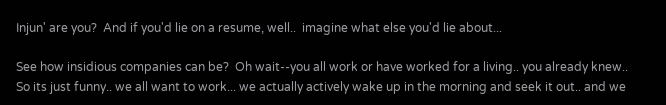Injun' are you?  And if you'd lie on a resume, well..  imagine what else you'd lie about...

See how insidious companies can be?  Oh wait--you all work or have worked for a living.. you already knew..
So its just funny.. we all want to work... we actually actively wake up in the morning and seek it out.. and we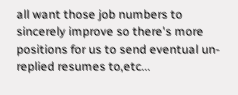all want those job numbers to sincerely improve so there's more positions for us to send eventual un-replied resumes to,etc...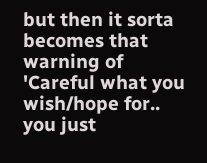but then it sorta becomes that warning of 'Careful what you wish/hope for.. you just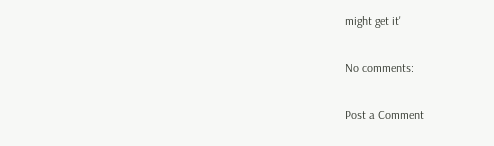might get it'

No comments:

Post a Comment